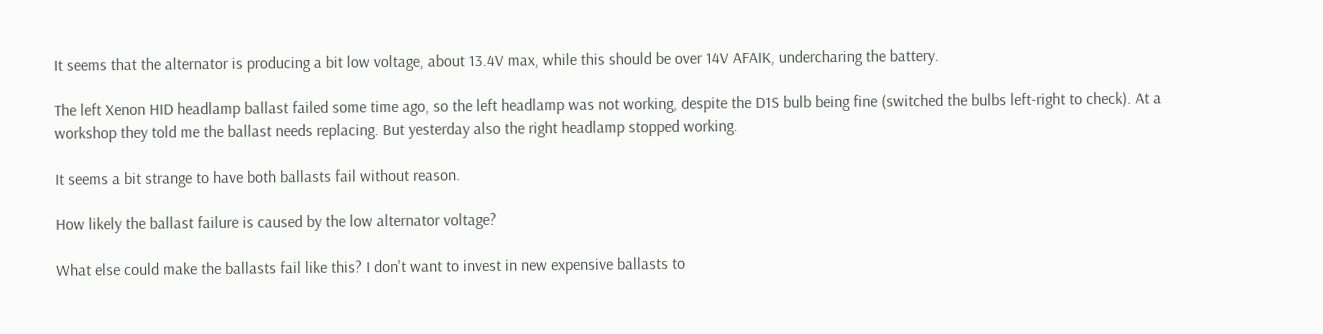It seems that the alternator is producing a bit low voltage, about 13.4V max, while this should be over 14V AFAIK, undercharing the battery.

The left Xenon HID headlamp ballast failed some time ago, so the left headlamp was not working, despite the D1S bulb being fine (switched the bulbs left-right to check). At a workshop they told me the ballast needs replacing. But yesterday also the right headlamp stopped working.

It seems a bit strange to have both ballasts fail without reason.

How likely the ballast failure is caused by the low alternator voltage?

What else could make the ballasts fail like this? I don't want to invest in new expensive ballasts to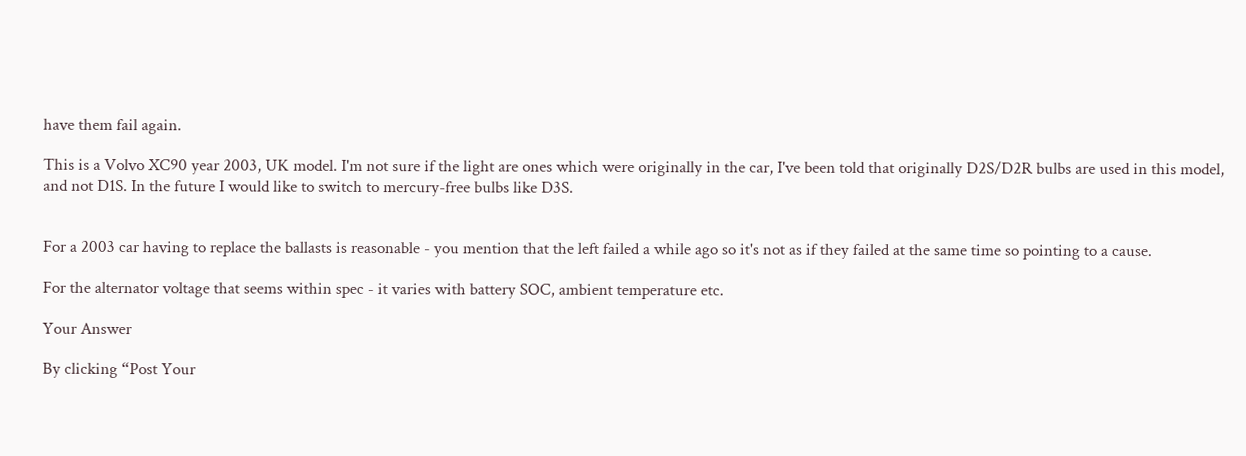have them fail again.

This is a Volvo XC90 year 2003, UK model. I'm not sure if the light are ones which were originally in the car, I've been told that originally D2S/D2R bulbs are used in this model, and not D1S. In the future I would like to switch to mercury-free bulbs like D3S.


For a 2003 car having to replace the ballasts is reasonable - you mention that the left failed a while ago so it's not as if they failed at the same time so pointing to a cause.

For the alternator voltage that seems within spec - it varies with battery SOC, ambient temperature etc.

Your Answer

By clicking “Post Your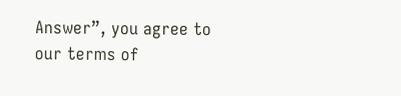Answer”, you agree to our terms of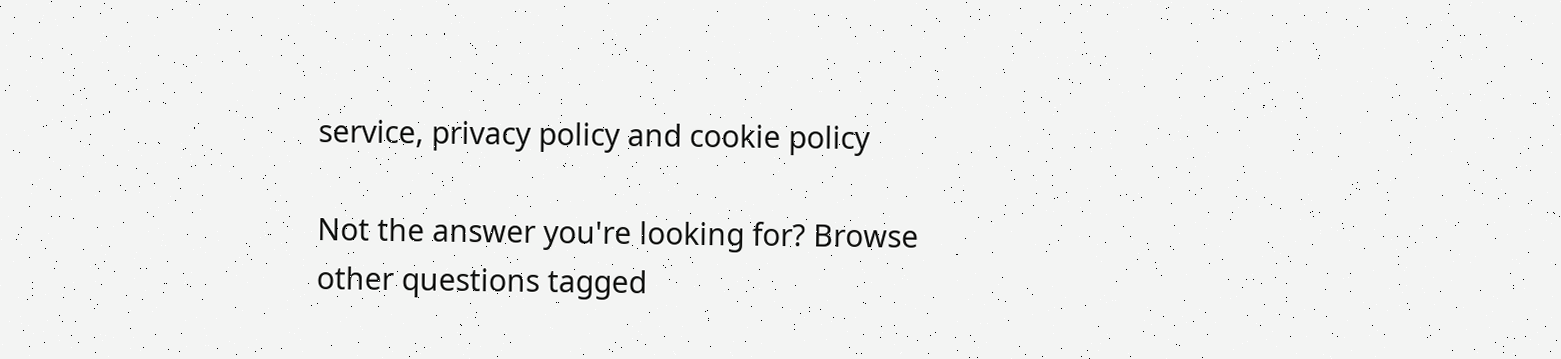service, privacy policy and cookie policy

Not the answer you're looking for? Browse other questions tagged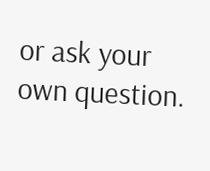or ask your own question.